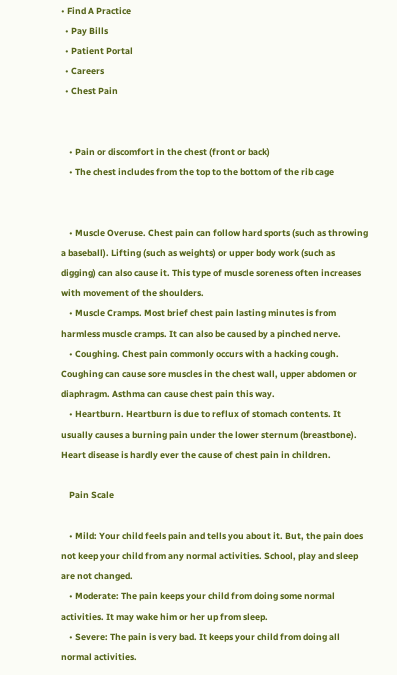• Find A Practice
  • Pay Bills
  • Patient Portal
  • Careers
  • Chest Pain


    • Pain or discomfort in the chest (front or back)
    • The chest includes from the top to the bottom of the rib cage


    • Muscle Overuse. Chest pain can follow hard sports (such as throwing a baseball). Lifting (such as weights) or upper body work (such as digging) can also cause it. This type of muscle soreness often increases with movement of the shoulders.
    • Muscle Cramps. Most brief chest pain lasting minutes is from harmless muscle cramps. It can also be caused by a pinched nerve.
    • Coughing. Chest pain commonly occurs with a hacking cough. Coughing can cause sore muscles in the chest wall, upper abdomen or diaphragm. Asthma can cause chest pain this way.
    • Heartburn. Heartburn is due to reflux of stomach contents. It usually causes a burning pain under the lower sternum (breastbone). Heart disease is hardly ever the cause of chest pain in children.

    Pain Scale

    • Mild: Your child feels pain and tells you about it. But, the pain does not keep your child from any normal activities. School, play and sleep are not changed.
    • Moderate: The pain keeps your child from doing some normal activities. It may wake him or her up from sleep.
    • Severe: The pain is very bad. It keeps your child from doing all normal activities.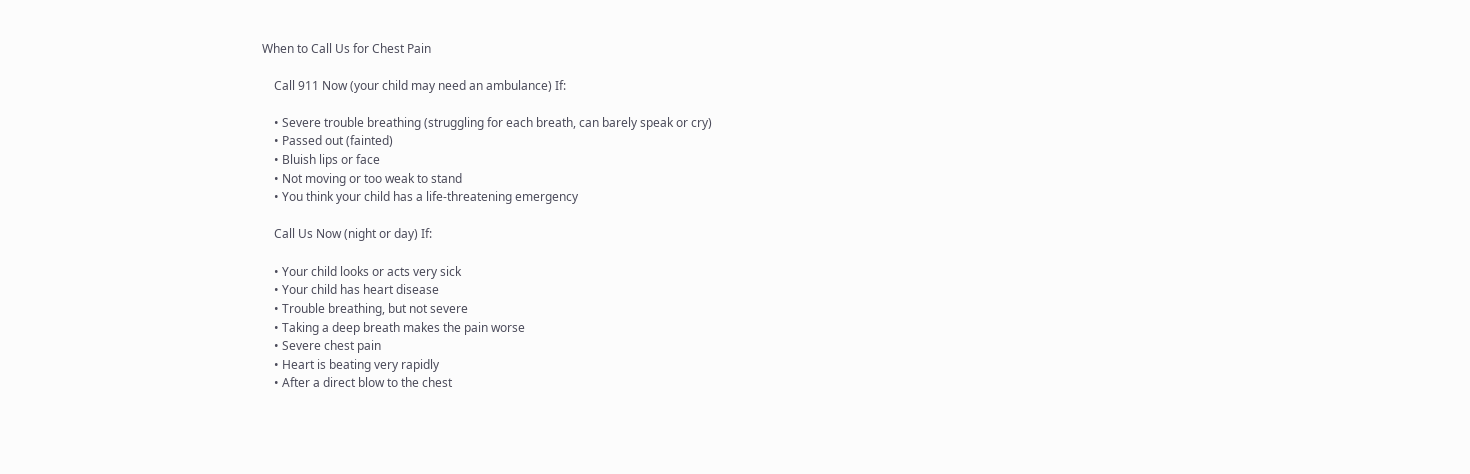When to Call Us for Chest Pain

    Call 911 Now (your child may need an ambulance) If:

    • Severe trouble breathing (struggling for each breath, can barely speak or cry)
    • Passed out (fainted)
    • Bluish lips or face
    • Not moving or too weak to stand
    • You think your child has a life-threatening emergency

    Call Us Now (night or day) If:

    • Your child looks or acts very sick
    • Your child has heart disease
    • Trouble breathing, but not severe
    • Taking a deep breath makes the pain worse
    • Severe chest pain
    • Heart is beating very rapidly
    • After a direct blow to the chest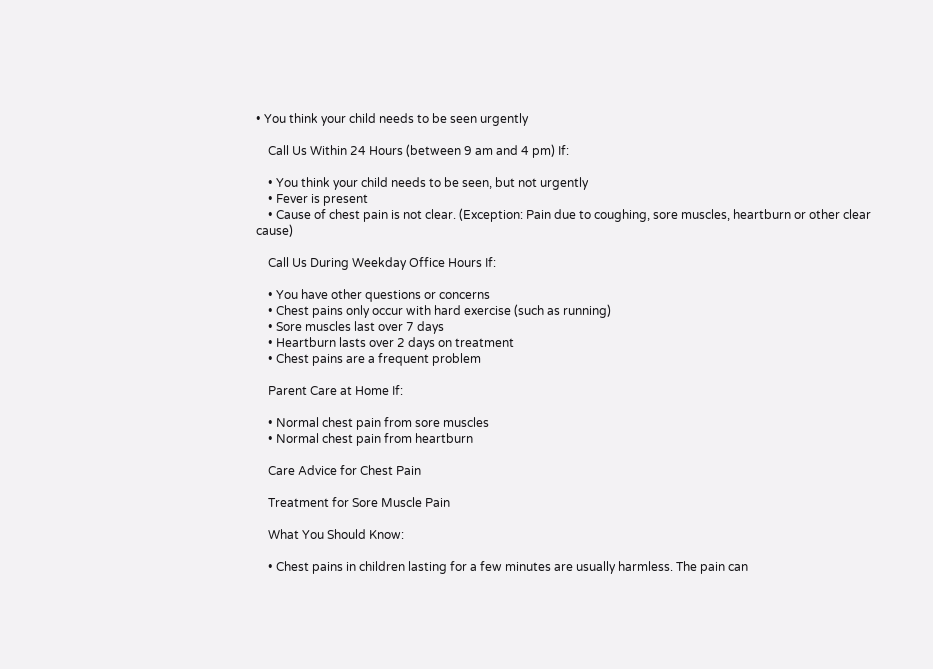• You think your child needs to be seen urgently

    Call Us Within 24 Hours (between 9 am and 4 pm) If:

    • You think your child needs to be seen, but not urgently
    • Fever is present
    • Cause of chest pain is not clear. (Exception: Pain due to coughing, sore muscles, heartburn or other clear cause)

    Call Us During Weekday Office Hours If:

    • You have other questions or concerns
    • Chest pains only occur with hard exercise (such as running)
    • Sore muscles last over 7 days
    • Heartburn lasts over 2 days on treatment
    • Chest pains are a frequent problem

    Parent Care at Home If:

    • Normal chest pain from sore muscles
    • Normal chest pain from heartburn

    Care Advice for Chest Pain

    Treatment for Sore Muscle Pain

    What You Should Know:

    • Chest pains in children lasting for a few minutes are usually harmless. The pain can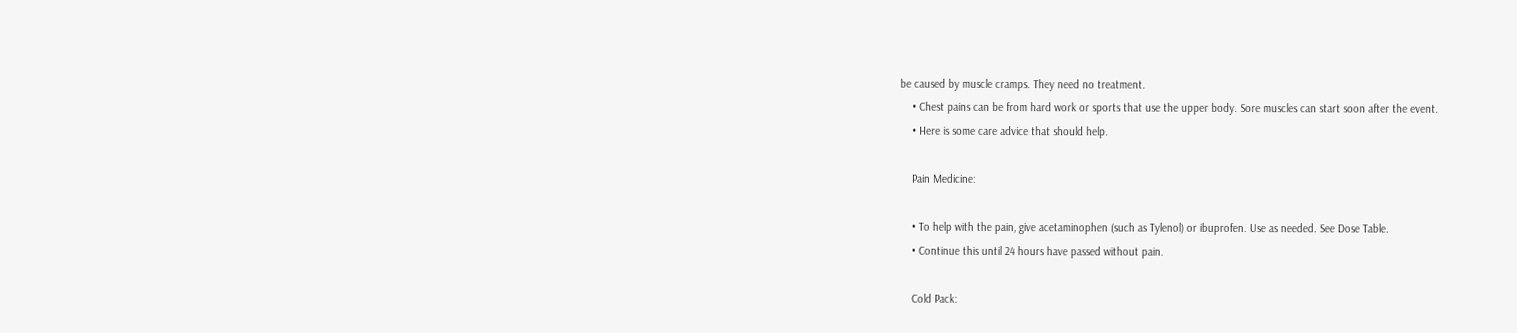be caused by muscle cramps. They need no treatment.
    • Chest pains can be from hard work or sports that use the upper body. Sore muscles can start soon after the event.
    • Here is some care advice that should help.

    Pain Medicine:

    • To help with the pain, give acetaminophen (such as Tylenol) or ibuprofen. Use as needed. See Dose Table.
    • Continue this until 24 hours have passed without pain.

    Cold Pack: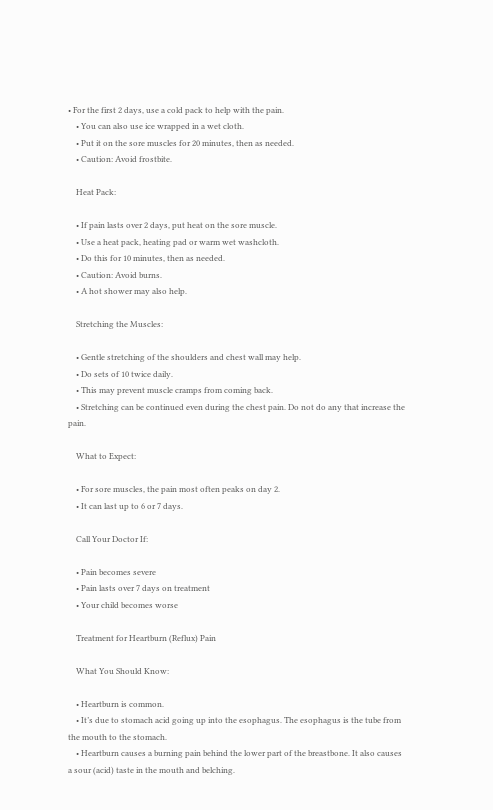• For the first 2 days, use a cold pack to help with the pain.
    • You can also use ice wrapped in a wet cloth.
    • Put it on the sore muscles for 20 minutes, then as needed.
    • Caution: Avoid frostbite.

    Heat Pack:

    • If pain lasts over 2 days, put heat on the sore muscle.
    • Use a heat pack, heating pad or warm wet washcloth.
    • Do this for 10 minutes, then as needed.
    • Caution: Avoid burns.
    • A hot shower may also help.

    Stretching the Muscles:

    • Gentle stretching of the shoulders and chest wall may help.
    • Do sets of 10 twice daily.
    • This may prevent muscle cramps from coming back.
    • Stretching can be continued even during the chest pain. Do not do any that increase the pain.

    What to Expect:

    • For sore muscles, the pain most often peaks on day 2.
    • It can last up to 6 or 7 days.

    Call Your Doctor If:

    • Pain becomes severe
    • Pain lasts over 7 days on treatment
    • Your child becomes worse

    Treatment for Heartburn (Reflux) Pain

    What You Should Know:

    • Heartburn is common.
    • It’s due to stomach acid going up into the esophagus. The esophagus is the tube from the mouth to the stomach.
    • Heartburn causes a burning pain behind the lower part of the breastbone. It also causes a sour (acid) taste in the mouth and belching.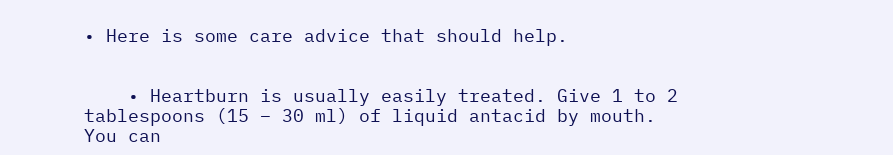• Here is some care advice that should help.


    • Heartburn is usually easily treated. Give 1 to 2 tablespoons (15 – 30 ml) of liquid antacid by mouth. You can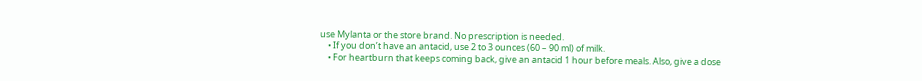use Mylanta or the store brand. No prescription is needed.
    • If you don’t have an antacid, use 2 to 3 ounces (60 – 90 ml) of milk.
    • For heartburn that keeps coming back, give an antacid 1 hour before meals. Also, give a dose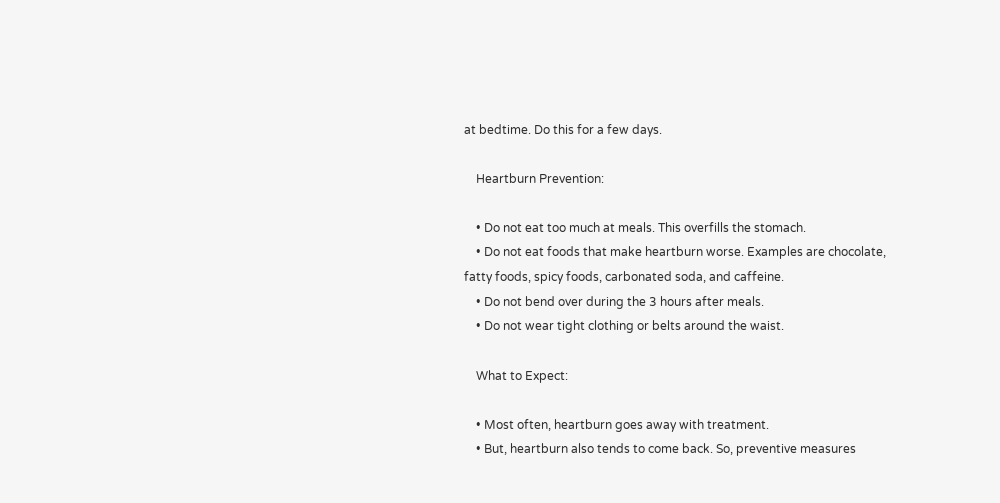at bedtime. Do this for a few days.

    Heartburn Prevention:

    • Do not eat too much at meals. This overfills the stomach.
    • Do not eat foods that make heartburn worse. Examples are chocolate, fatty foods, spicy foods, carbonated soda, and caffeine.
    • Do not bend over during the 3 hours after meals.
    • Do not wear tight clothing or belts around the waist.

    What to Expect:

    • Most often, heartburn goes away with treatment.
    • But, heartburn also tends to come back. So, preventive measures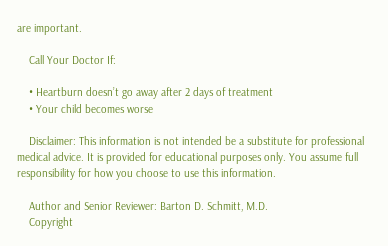are important.

    Call Your Doctor If:

    • Heartburn doesn’t go away after 2 days of treatment
    • Your child becomes worse

    Disclaimer: This information is not intended be a substitute for professional medical advice. It is provided for educational purposes only. You assume full responsibility for how you choose to use this information.

    Author and Senior Reviewer: Barton D. Schmitt, M.D.
    Copyright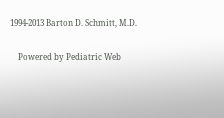1994-2013 Barton D. Schmitt, M.D.

    Powered by Pediatric Web